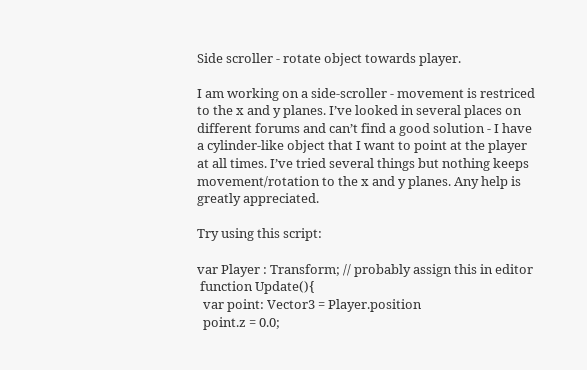Side scroller - rotate object towards player.

I am working on a side-scroller - movement is restriced to the x and y planes. I’ve looked in several places on different forums and can’t find a good solution - I have a cylinder-like object that I want to point at the player at all times. I’ve tried several things but nothing keeps movement/rotation to the x and y planes. Any help is greatly appreciated.

Try using this script:

var Player : Transform; // probably assign this in editor
 function Update(){
  var point: Vector3 = Player.position
  point.z = 0.0;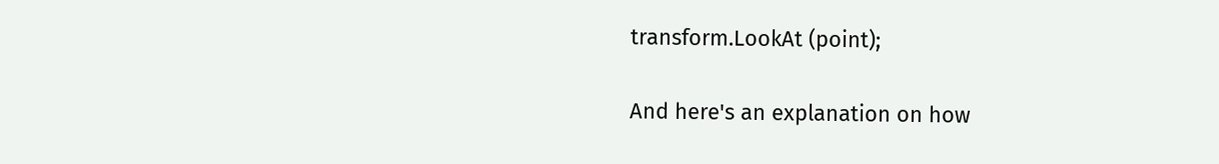transform.LookAt (point);

And here's an explanation on how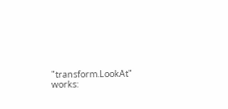"transform.LookAt" works: